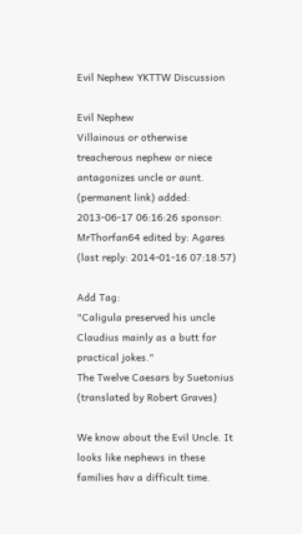Evil Nephew YKTTW Discussion

Evil Nephew
Villainous or otherwise treacherous nephew or niece antagonizes uncle or aunt.
(permanent link) added: 2013-06-17 06:16:26 sponsor: MrThorfan64 edited by: Agares (last reply: 2014-01-16 07:18:57)

Add Tag:
"Caligula preserved his uncle Claudius mainly as a butt for practical jokes."
The Twelve Caesars by Suetonius (translated by Robert Graves)

We know about the Evil Uncle. It looks like nephews in these families hav a difficult time.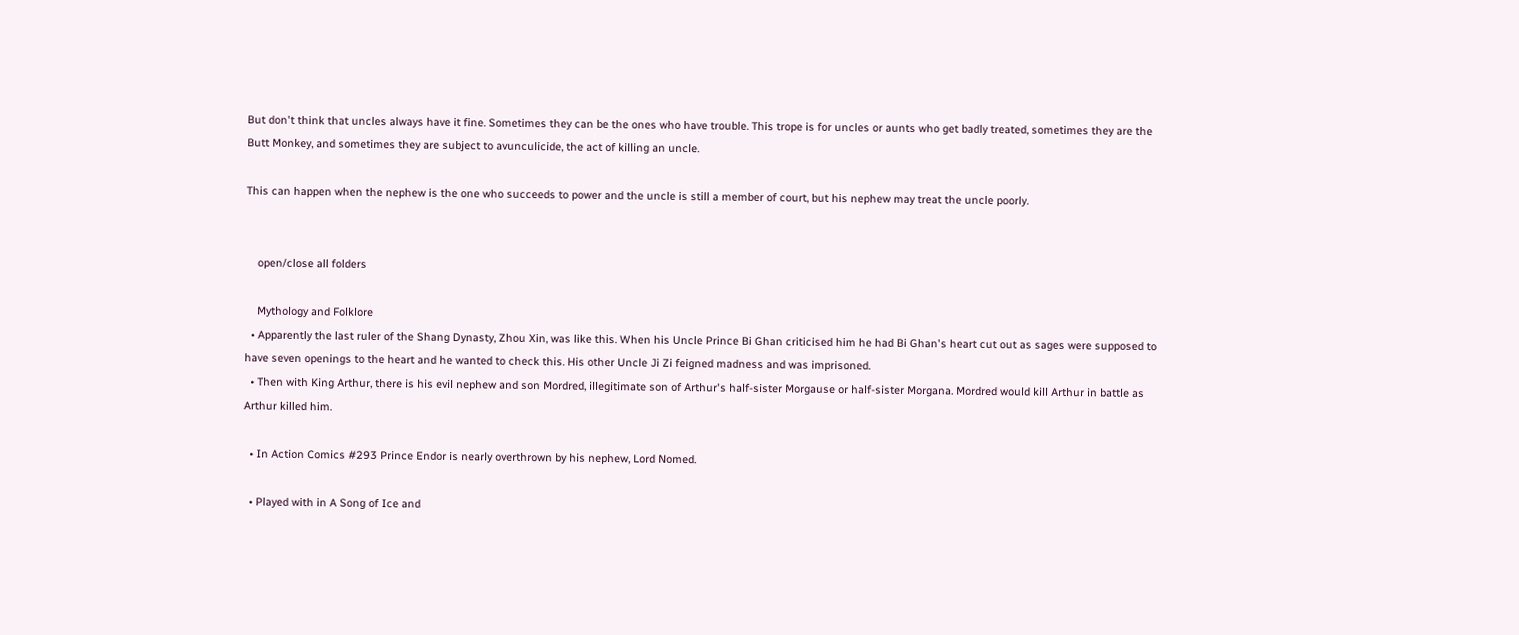But don't think that uncles always have it fine. Sometimes they can be the ones who have trouble. This trope is for uncles or aunts who get badly treated, sometimes they are the Butt Monkey, and sometimes they are subject to avunculicide, the act of killing an uncle.

This can happen when the nephew is the one who succeeds to power and the uncle is still a member of court, but his nephew may treat the uncle poorly.


    open/close all folders

    Mythology and Folklore
  • Apparently the last ruler of the Shang Dynasty, Zhou Xin, was like this. When his Uncle Prince Bi Ghan criticised him he had Bi Ghan's heart cut out as sages were supposed to have seven openings to the heart and he wanted to check this. His other Uncle Ji Zi feigned madness and was imprisoned.
  • Then with King Arthur, there is his evil nephew and son Mordred, illegitimate son of Arthur's half-sister Morgause or half-sister Morgana. Mordred would kill Arthur in battle as Arthur killed him.

  • In Action Comics #293 Prince Endor is nearly overthrown by his nephew, Lord Nomed.

  • Played with in A Song of Ice and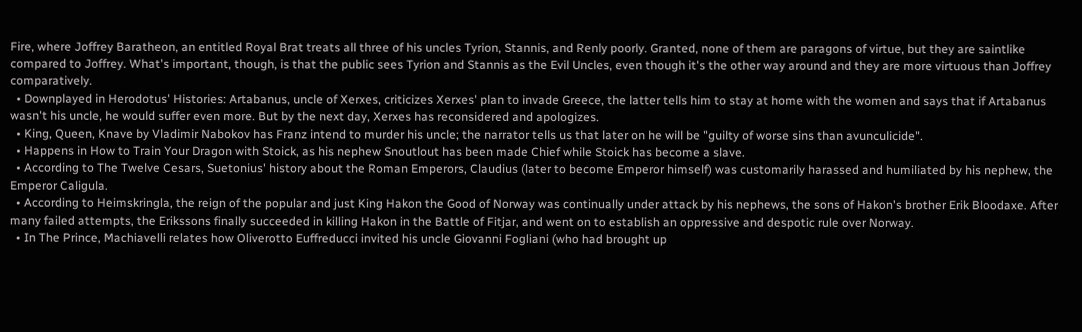Fire, where Joffrey Baratheon, an entitled Royal Brat treats all three of his uncles Tyrion, Stannis, and Renly poorly. Granted, none of them are paragons of virtue, but they are saintlike compared to Joffrey. What's important, though, is that the public sees Tyrion and Stannis as the Evil Uncles, even though it's the other way around and they are more virtuous than Joffrey comparatively.
  • Downplayed in Herodotus' Histories: Artabanus, uncle of Xerxes, criticizes Xerxes' plan to invade Greece, the latter tells him to stay at home with the women and says that if Artabanus wasn't his uncle, he would suffer even more. But by the next day, Xerxes has reconsidered and apologizes.
  • King, Queen, Knave by Vladimir Nabokov has Franz intend to murder his uncle; the narrator tells us that later on he will be "guilty of worse sins than avunculicide".
  • Happens in How to Train Your Dragon with Stoick, as his nephew Snoutlout has been made Chief while Stoick has become a slave.
  • According to The Twelve Cesars, Suetonius' history about the Roman Emperors, Claudius (later to become Emperor himself) was customarily harassed and humiliated by his nephew, the Emperor Caligula.
  • According to Heimskringla, the reign of the popular and just King Hakon the Good of Norway was continually under attack by his nephews, the sons of Hakon's brother Erik Bloodaxe. After many failed attempts, the Erikssons finally succeeded in killing Hakon in the Battle of Fitjar, and went on to establish an oppressive and despotic rule over Norway.
  • In The Prince, Machiavelli relates how Oliverotto Euffreducci invited his uncle Giovanni Fogliani (who had brought up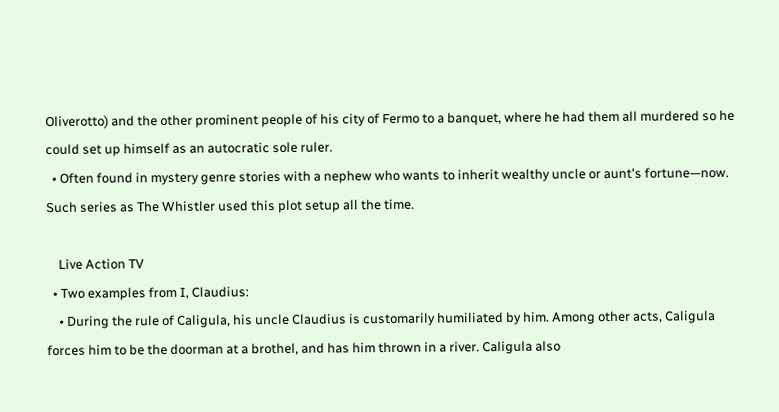Oliverotto) and the other prominent people of his city of Fermo to a banquet, where he had them all murdered so he could set up himself as an autocratic sole ruler.
  • Often found in mystery genre stories with a nephew who wants to inherit wealthy uncle or aunt's fortune—now. Such series as The Whistler used this plot setup all the time.

    Live Action TV
  • Two examples from I, Claudius:
    • During the rule of Caligula, his uncle Claudius is customarily humiliated by him. Among other acts, Caligula forces him to be the doorman at a brothel, and has him thrown in a river. Caligula also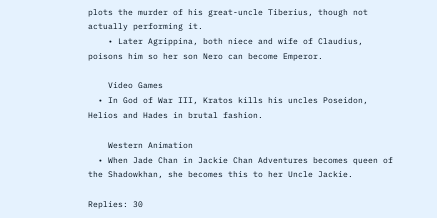plots the murder of his great-uncle Tiberius, though not actually performing it.
    • Later Agrippina, both niece and wife of Claudius, poisons him so her son Nero can become Emperor.

    Video Games
  • In God of War III, Kratos kills his uncles Poseidon, Helios and Hades in brutal fashion.

    Western Animation
  • When Jade Chan in Jackie Chan Adventures becomes queen of the Shadowkhan, she becomes this to her Uncle Jackie.

Replies: 30